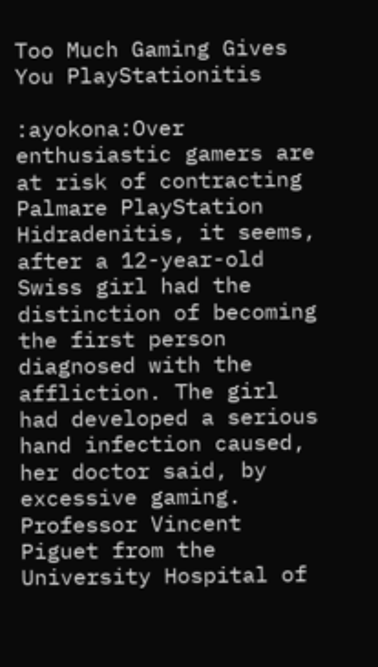Too Much Gaming Gives You PlayStationitis

:ayokona:Over enthusiastic gamers are at risk of contracting Palmare PlayStation Hidradenitis, it seems, after a 12-year-old Swiss girl had the distinction of becoming the first person diagnosed with the affliction. The girl had developed a serious hand infection caused, her doctor said, by excessive gaming. Professor Vincent Piguet from the University Hospital of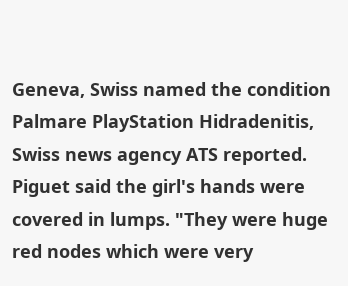Geneva, Swiss named the condition Palmare PlayStation Hidradenitis, Swiss news agency ATS reported. Piguet said the girl's hands were covered in lumps. "They were huge red nodes which were very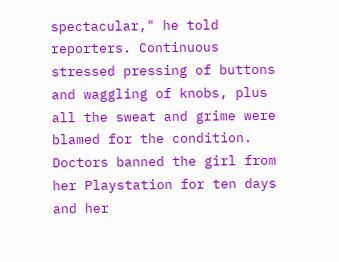spectacular," he told reporters. Continuous stressed pressing of buttons and waggling of knobs, plus all the sweat and grime were blamed for the condition. Doctors banned the girl from her Playstation for ten days and her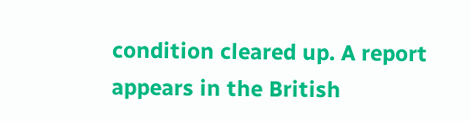condition cleared up. A report appears in the British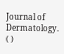Journal of Dermatology.
( )